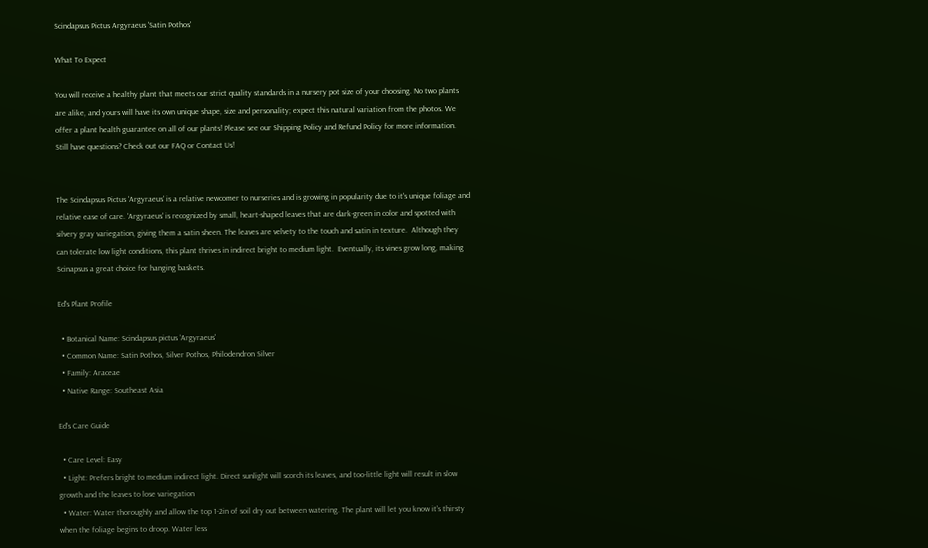Scindapsus Pictus Argyraeus 'Satin Pothos'

What To Expect

You will receive a healthy plant that meets our strict quality standards in a nursery pot size of your choosing. No two plants are alike, and yours will have its own unique shape, size and personality; expect this natural variation from the photos. We offer a plant health guarantee on all of our plants! Please see our Shipping Policy and Refund Policy for more information. Still have questions? Check out our FAQ or Contact Us!


The Scindapsus Pictus 'Argyraeus' is a relative newcomer to nurseries and is growing in popularity due to it's unique foliage and relative ease of care. 'Argyraeus' is recognized by small, heart-shaped leaves that are dark-green in color and spotted with silvery gray variegation, giving them a satin sheen. The leaves are velvety to the touch and satin in texture.  Although they can tolerate low light conditions, this plant thrives in indirect bright to medium light.  Eventually, its vines grow long, making Scinapsus a great choice for hanging baskets.

Ed's Plant Profile

  • Botanical Name: Scindapsus pictus ‘Argyraeus'
  • Common Name: Satin Pothos, Silver Pothos, Philodendron Silver
  • Family: Araceae
  • Native Range: Southeast Asia

Ed's Care Guide

  • Care Level: Easy
  • Light: Prefers bright to medium indirect light. Direct sunlight will scorch its leaves, and too-little light will result in slow growth and the leaves to lose variegation
  • Water: Water thoroughly and allow the top 1-2in of soil dry out between watering. The plant will let you know it's thirsty when the foliage begins to droop. Water less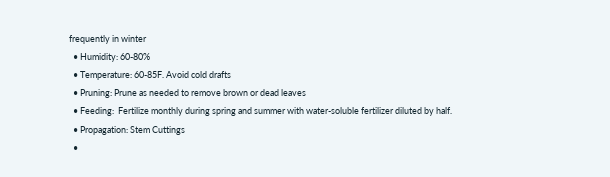frequently in winter
  • Humidity: 60-80%
  • Temperature: 60-85F. Avoid cold drafts
  • Pruning: Prune as needed to remove brown or dead leaves
  • Feeding:  Fertilize monthly during spring and summer with water-soluble fertilizer diluted by half.
  • Propagation: Stem Cuttings
  •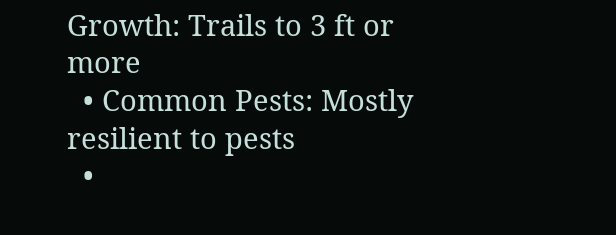Growth: Trails to 3 ft or more
  • Common Pests: Mostly resilient to pests
  •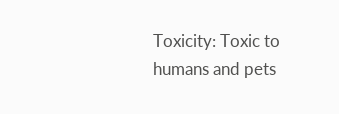Toxicity: Toxic to humans and pets